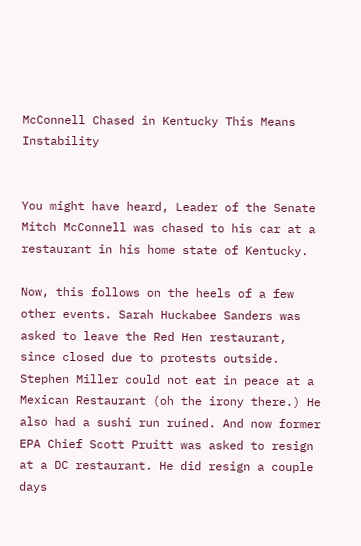McConnell Chased in Kentucky This Means Instability


You might have heard, Leader of the Senate Mitch McConnell was chased to his car at a restaurant in his home state of Kentucky.

Now, this follows on the heels of a few other events. Sarah Huckabee Sanders was asked to leave the Red Hen restaurant, since closed due to protests outside. Stephen Miller could not eat in peace at a Mexican Restaurant (oh the irony there.) He also had a sushi run ruined. And now former EPA Chief Scott Pruitt was asked to resign at a DC restaurant. He did resign a couple days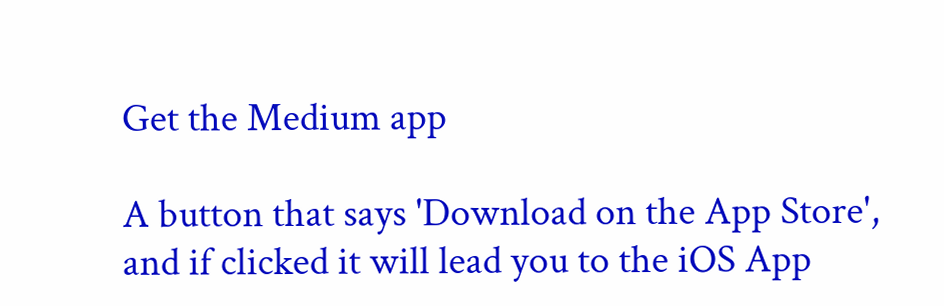Get the Medium app

A button that says 'Download on the App Store', and if clicked it will lead you to the iOS App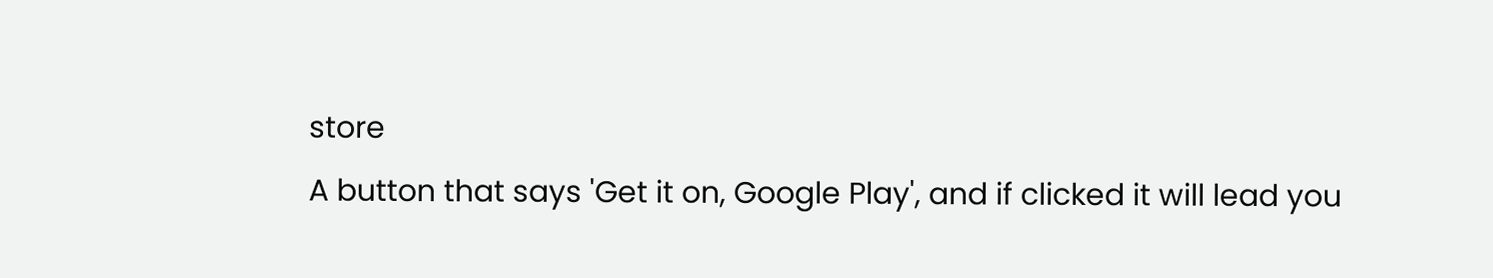store
A button that says 'Get it on, Google Play', and if clicked it will lead you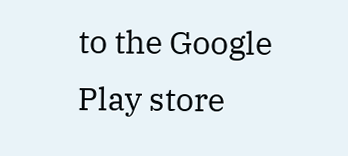to the Google Play store